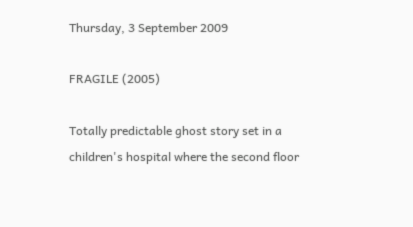Thursday, 3 September 2009

FRAGILE (2005)

Totally predictable ghost story set in a children's hospital where the second floor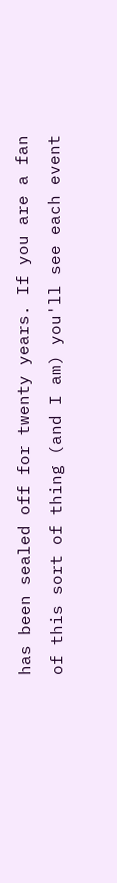has been sealed off for twenty years. If you are a fan of this sort of thing (and I am) you'll see each event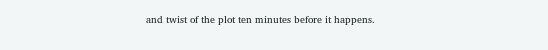and twist of the plot ten minutes before it happens.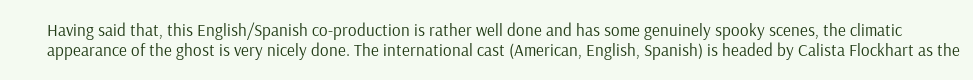Having said that, this English/Spanish co-production is rather well done and has some genuinely spooky scenes, the climatic appearance of the ghost is very nicely done. The international cast (American, English, Spanish) is headed by Calista Flockhart as the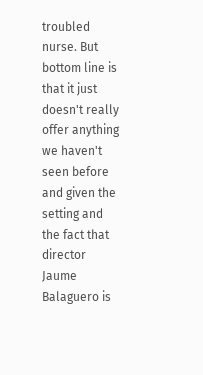troubled nurse. But bottom line is that it just doesn't really offer anything we haven't seen before and given the setting and the fact that director Jaume Balaguero is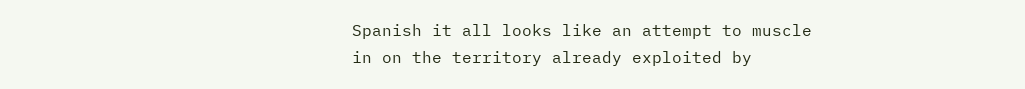Spanish it all looks like an attempt to muscle in on the territory already exploited by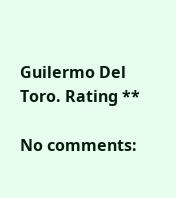Guilermo Del Toro. Rating **

No comments: